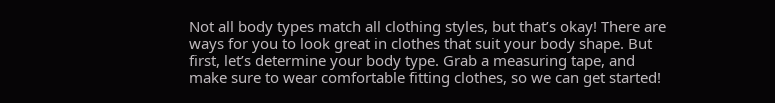Not all body types match all clothing styles, but that’s okay! There are ways for you to look great in clothes that suit your body shape. But first, let’s determine your body type. Grab a measuring tape, and make sure to wear comfortable fitting clothes, so we can get started!